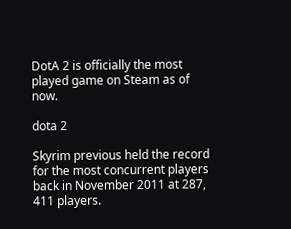DotA 2 is officially the most played game on Steam as of now.

dota 2

Skyrim previous held the record for the most concurrent players back in November 2011 at 287, 411 players.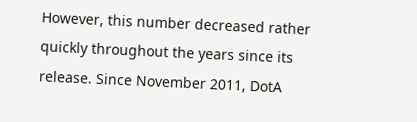However, this number decreased rather quickly throughout the years since its release. Since November 2011, DotA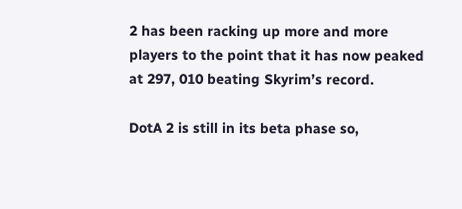2 has been racking up more and more players to the point that it has now peaked at 297, 010 beating Skyrim’s record.

DotA 2 is still in its beta phase so,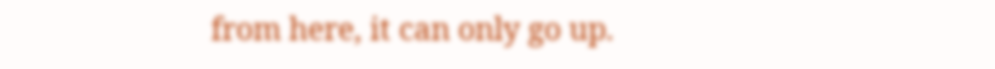from here, it can only go up.